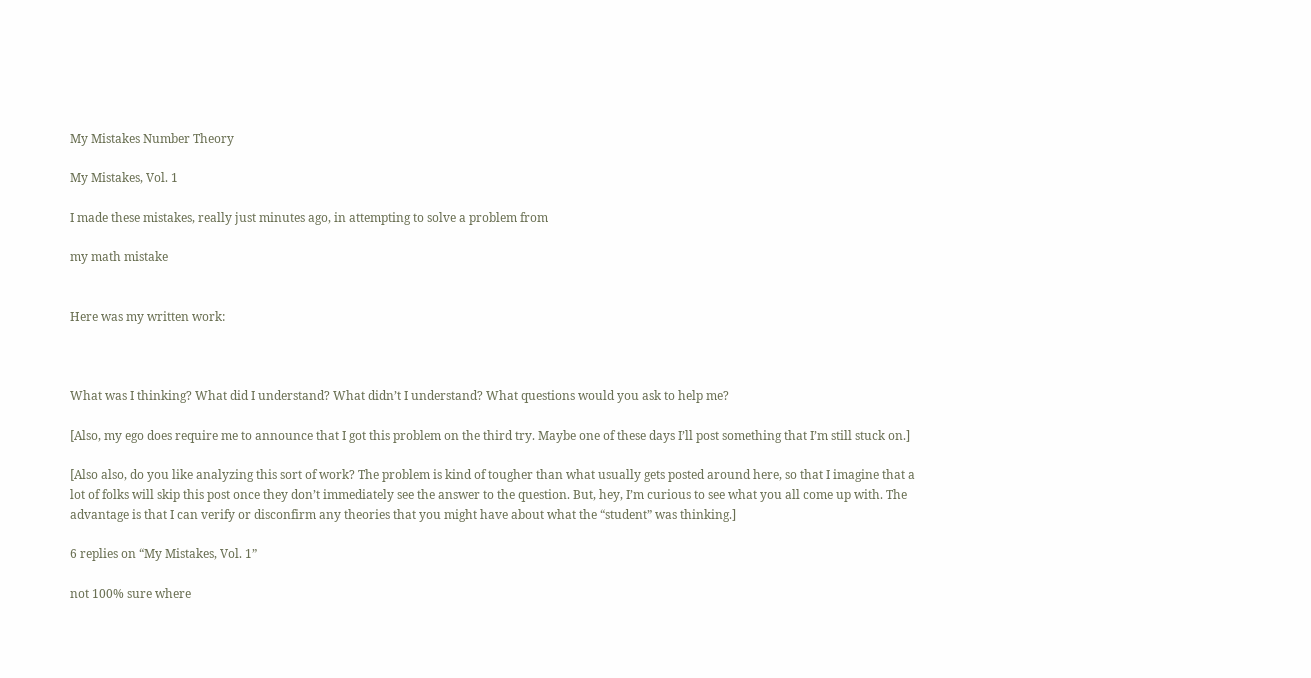My Mistakes Number Theory

My Mistakes, Vol. 1

I made these mistakes, really just minutes ago, in attempting to solve a problem from

my math mistake


Here was my written work:



What was I thinking? What did I understand? What didn’t I understand? What questions would you ask to help me?

[Also, my ego does require me to announce that I got this problem on the third try. Maybe one of these days I’ll post something that I’m still stuck on.]

[Also also, do you like analyzing this sort of work? The problem is kind of tougher than what usually gets posted around here, so that I imagine that a lot of folks will skip this post once they don’t immediately see the answer to the question. But, hey, I’m curious to see what you all come up with. The advantage is that I can verify or disconfirm any theories that you might have about what the “student” was thinking.]

6 replies on “My Mistakes, Vol. 1”

not 100% sure where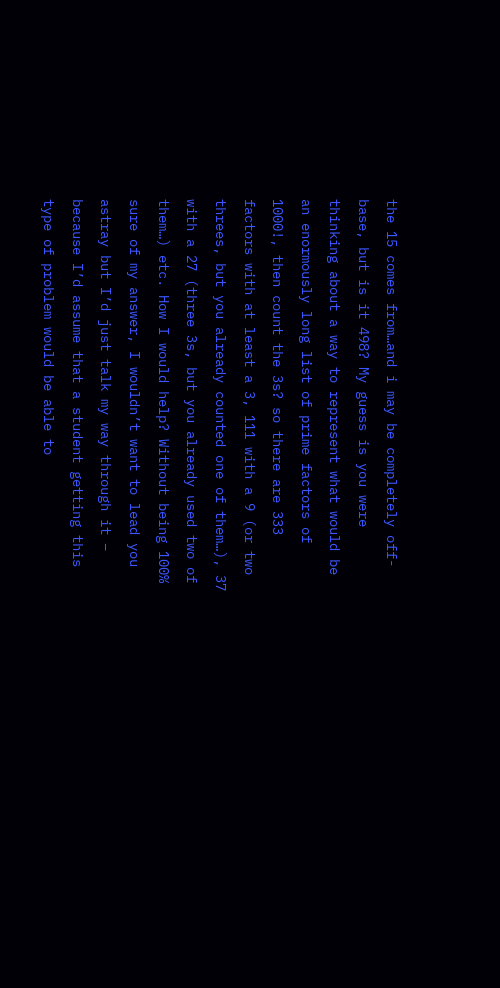the 15 comes from…and i may be completely off-base, but is it 498? My guess is you were thinking about a way to represent what would be an enormously long list of prime factors of 1000!, then count the 3s? so there are 333 factors with at least a 3, 111 with a 9 (or two threes, but you already counted one of them…), 37 with a 27 (three 3s, but you already used two of them…) etc. How I would help? Without being 100% sure of my answer, I wouldn’t want to lead you astray but I’d just talk my way through it – because I’d assume that a student getting this type of problem would be able to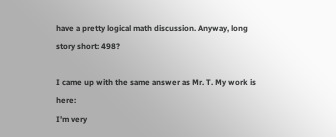have a pretty logical math discussion. Anyway, long story short: 498?

I came up with the same answer as Mr. T. My work is here:
I’m very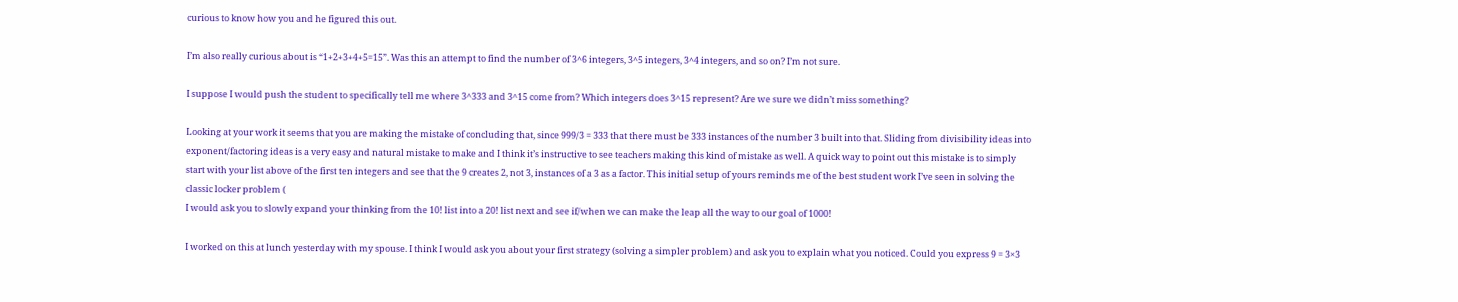curious to know how you and he figured this out.

I’m also really curious about is “1+2+3+4+5=15”. Was this an attempt to find the number of 3^6 integers, 3^5 integers, 3^4 integers, and so on? I’m not sure.

I suppose I would push the student to specifically tell me where 3^333 and 3^15 come from? Which integers does 3^15 represent? Are we sure we didn’t miss something?

Looking at your work it seems that you are making the mistake of concluding that, since 999/3 = 333 that there must be 333 instances of the number 3 built into that. Sliding from divisibility ideas into exponent/factoring ideas is a very easy and natural mistake to make and I think it’s instructive to see teachers making this kind of mistake as well. A quick way to point out this mistake is to simply start with your list above of the first ten integers and see that the 9 creates 2, not 3, instances of a 3 as a factor. This initial setup of yours reminds me of the best student work I’ve seen in solving the classic locker problem (
I would ask you to slowly expand your thinking from the 10! list into a 20! list next and see if/when we can make the leap all the way to our goal of 1000!

I worked on this at lunch yesterday with my spouse. I think I would ask you about your first strategy (solving a simpler problem) and ask you to explain what you noticed. Could you express 9 = 3×3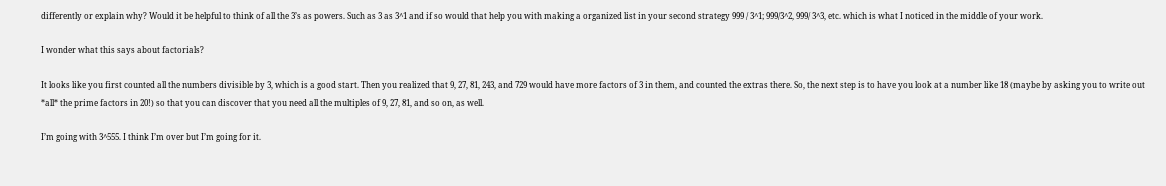differently or explain why? Would it be helpful to think of all the 3’s as powers. Such as 3 as 3^1 and if so would that help you with making a organized list in your second strategy 999 / 3^1; 999/3^2, 999/ 3^3, etc. which is what I noticed in the middle of your work.

I wonder what this says about factorials?

It looks like you first counted all the numbers divisible by 3, which is a good start. Then you realized that 9, 27, 81, 243, and 729 would have more factors of 3 in them, and counted the extras there. So, the next step is to have you look at a number like 18 (maybe by asking you to write out *all* the prime factors in 20!) so that you can discover that you need all the multiples of 9, 27, 81, and so on, as well.

I’m going with 3^555. I think I’m over but I’m going for it.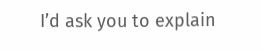I’d ask you to explain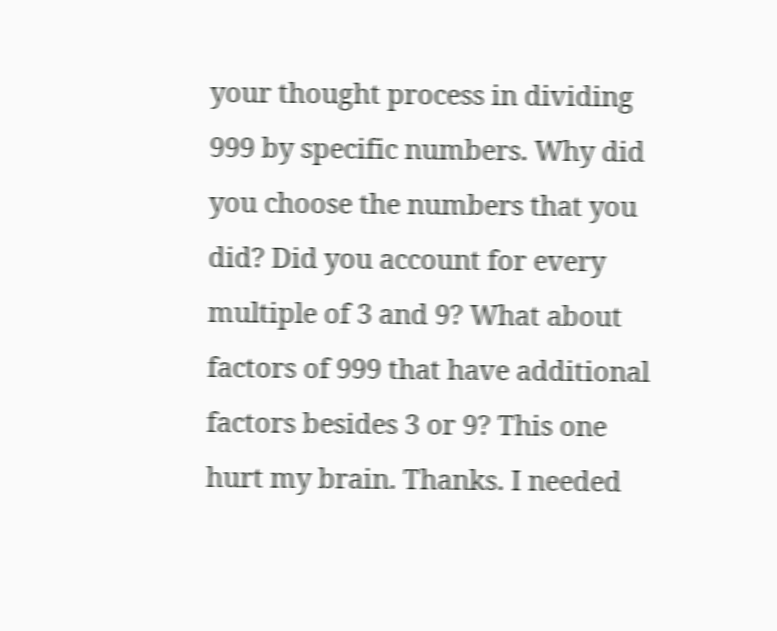your thought process in dividing 999 by specific numbers. Why did you choose the numbers that you did? Did you account for every multiple of 3 and 9? What about factors of 999 that have additional factors besides 3 or 9? This one hurt my brain. Thanks. I needed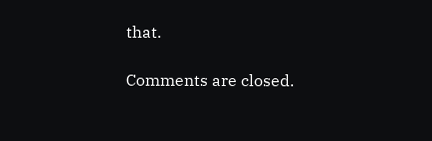that.

Comments are closed.